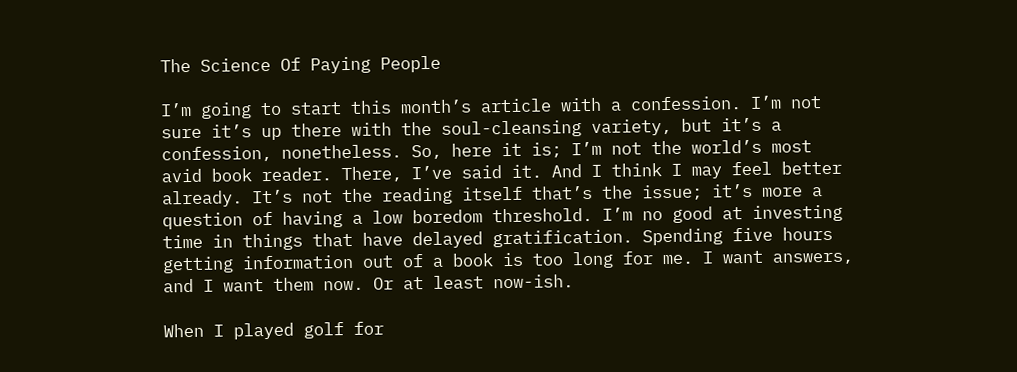The Science Of Paying People

I’m going to start this month’s article with a confession. I’m not sure it’s up there with the soul-cleansing variety, but it’s a confession, nonetheless. So, here it is; I’m not the world’s most avid book reader. There, I’ve said it. And I think I may feel better already. It’s not the reading itself that’s the issue; it’s more a question of having a low boredom threshold. I’m no good at investing time in things that have delayed gratification. Spending five hours getting information out of a book is too long for me. I want answers, and I want them now. Or at least now-ish.

When I played golf for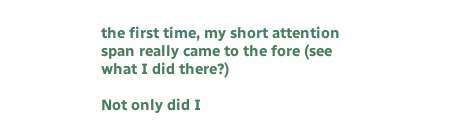the first time, my short attention span really came to the fore (see what I did there?)

Not only did I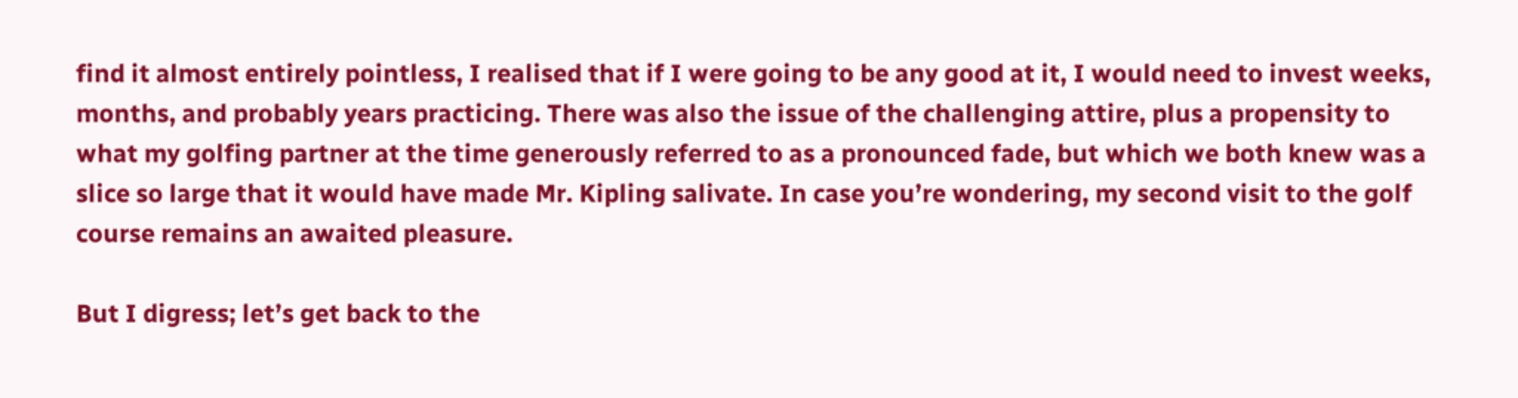find it almost entirely pointless, I realised that if I were going to be any good at it, I would need to invest weeks, months, and probably years practicing. There was also the issue of the challenging attire, plus a propensity to what my golfing partner at the time generously referred to as a pronounced fade, but which we both knew was a slice so large that it would have made Mr. Kipling salivate. In case you’re wondering, my second visit to the golf course remains an awaited pleasure.

But I digress; let’s get back to the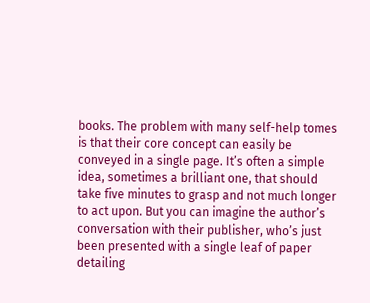books. The problem with many self-help tomes is that their core concept can easily be conveyed in a single page. It’s often a simple idea, sometimes a brilliant one, that should take five minutes to grasp and not much longer to act upon. But you can imagine the author’s conversation with their publisher, who’s just been presented with a single leaf of paper detailing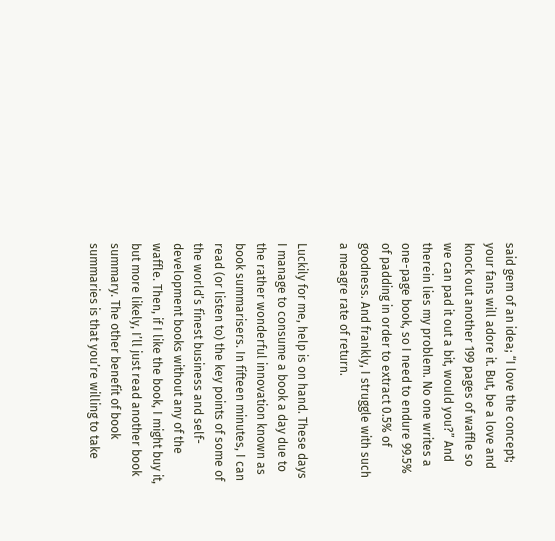said gem of an idea; “I love the concept; your fans will adore it. But, be a love and knock out another 199 pages of waffle so we can pad it out a bit, would you?” And therein lies my problem. No one writes a one-page book, so I need to endure 99.5% of padding in order to extract 0.5% of goodness. And frankly, I struggle with such a meagre rate of return.

Luckily for me, help is on hand. These days I manage to consume a book a day due to the rather wonderful innovation known as book summarisers. In fifteen minutes, I can read (or listen to) the key points of some of the world’s finest business and self-development books without any of the waffle. Then, if I like the book, I might buy it, but more likely, I’ll just read another book summary. The other benefit of book summaries is that you’re willing to take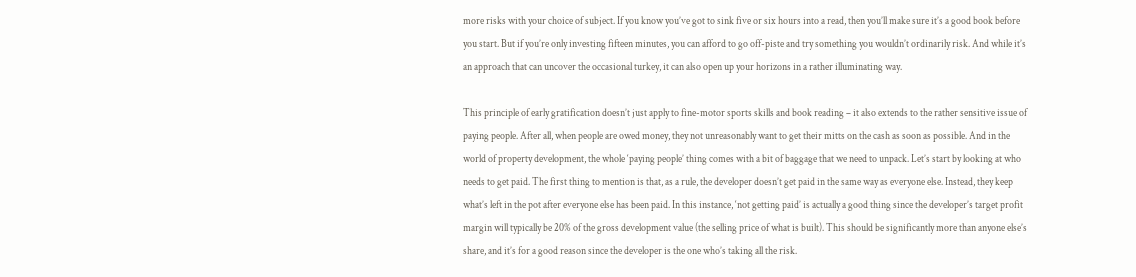more risks with your choice of subject. If you know you’ve got to sink five or six hours into a read, then you’ll make sure it’s a good book before you start. But if you’re only investing fifteen minutes, you can afford to go off-piste and try something you wouldn’t ordinarily risk. And while it’s an approach that can uncover the occasional turkey, it can also open up your horizons in a rather illuminating way.

This principle of early gratification doesn’t just apply to fine-motor sports skills and book reading – it also extends to the rather sensitive issue of paying people. After all, when people are owed money, they not unreasonably want to get their mitts on the cash as soon as possible. And in the world of property development, the whole ‘paying people’ thing comes with a bit of baggage that we need to unpack. Let’s start by looking at who needs to get paid. The first thing to mention is that, as a rule, the developer doesn’t get paid in the same way as everyone else. Instead, they keep what’s left in the pot after everyone else has been paid. In this instance, ‘not getting paid’ is actually a good thing since the developer’s target profit margin will typically be 20% of the gross development value (the selling price of what is built). This should be significantly more than anyone else’s share, and it’s for a good reason since the developer is the one who’s taking all the risk.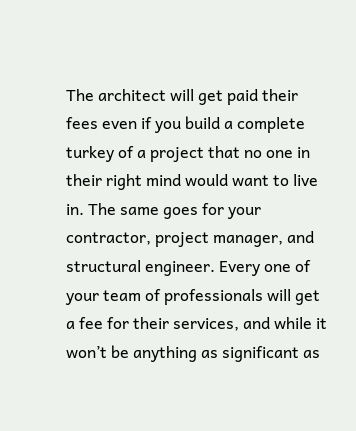The architect will get paid their fees even if you build a complete turkey of a project that no one in their right mind would want to live in. The same goes for your contractor, project manager, and structural engineer. Every one of your team of professionals will get a fee for their services, and while it won’t be anything as significant as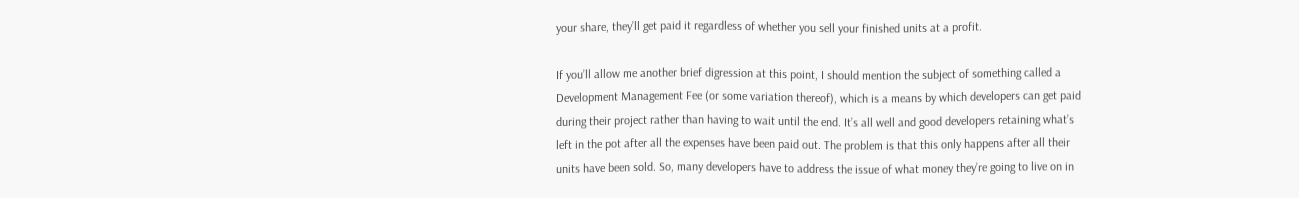your share, they’ll get paid it regardless of whether you sell your finished units at a profit.

If you’ll allow me another brief digression at this point, I should mention the subject of something called a Development Management Fee (or some variation thereof), which is a means by which developers can get paid during their project rather than having to wait until the end. It’s all well and good developers retaining what’s left in the pot after all the expenses have been paid out. The problem is that this only happens after all their units have been sold. So, many developers have to address the issue of what money they’re going to live on in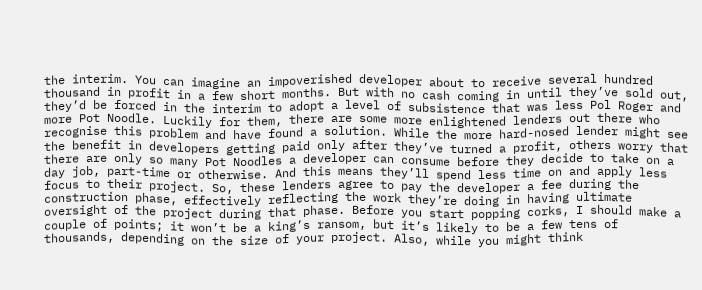the interim. You can imagine an impoverished developer about to receive several hundred thousand in profit in a few short months. But with no cash coming in until they’ve sold out, they’d be forced in the interim to adopt a level of subsistence that was less Pol Roger and more Pot Noodle. Luckily for them, there are some more enlightened lenders out there who recognise this problem and have found a solution. While the more hard-nosed lender might see the benefit in developers getting paid only after they’ve turned a profit, others worry that there are only so many Pot Noodles a developer can consume before they decide to take on a day job, part-time or otherwise. And this means they’ll spend less time on and apply less focus to their project. So, these lenders agree to pay the developer a fee during the construction phase, effectively reflecting the work they’re doing in having ultimate oversight of the project during that phase. Before you start popping corks, I should make a couple of points; it won’t be a king’s ransom, but it’s likely to be a few tens of thousands, depending on the size of your project. Also, while you might think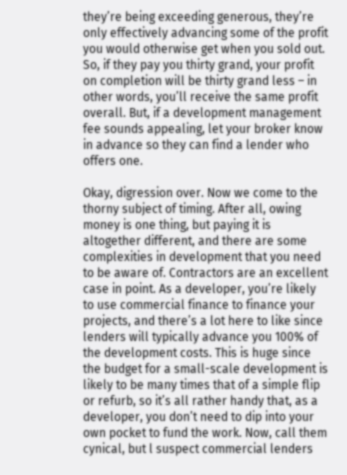they’re being exceeding generous, they’re only effectively advancing some of the profit you would otherwise get when you sold out. So, if they pay you thirty grand, your profit on completion will be thirty grand less – in other words, you’ll receive the same profit overall. But, if a development management fee sounds appealing, let your broker know in advance so they can find a lender who offers one.

Okay, digression over. Now we come to the thorny subject of timing. After all, owing money is one thing, but paying it is altogether different, and there are some complexities in development that you need to be aware of. Contractors are an excellent case in point. As a developer, you’re likely to use commercial finance to finance your projects, and there’s a lot here to like since lenders will typically advance you 100% of the development costs. This is huge since the budget for a small-scale development is likely to be many times that of a simple flip or refurb, so it’s all rather handy that, as a developer, you don’t need to dip into your own pocket to fund the work. Now, call them cynical, but l suspect commercial lenders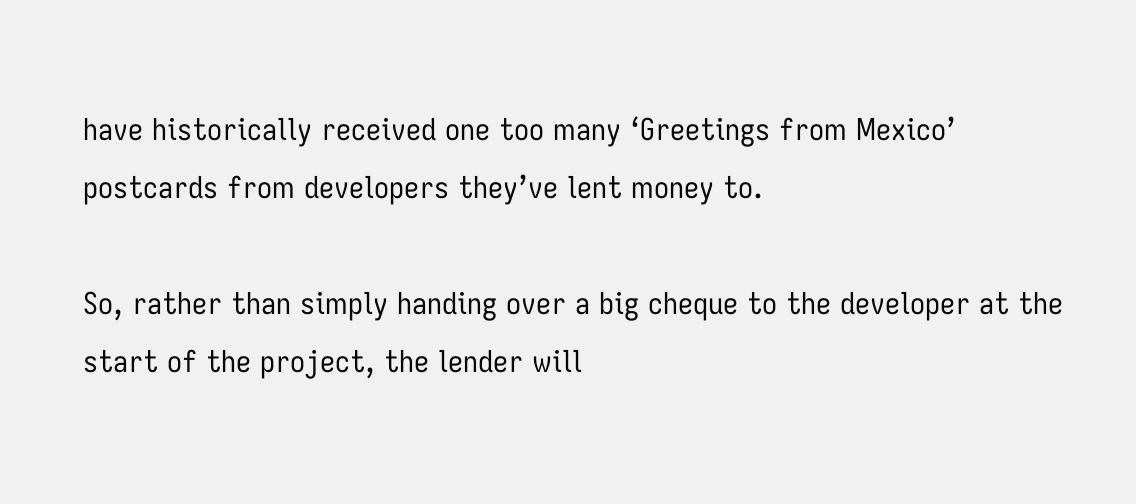have historically received one too many ‘Greetings from Mexico’ postcards from developers they’ve lent money to.

So, rather than simply handing over a big cheque to the developer at the start of the project, the lender will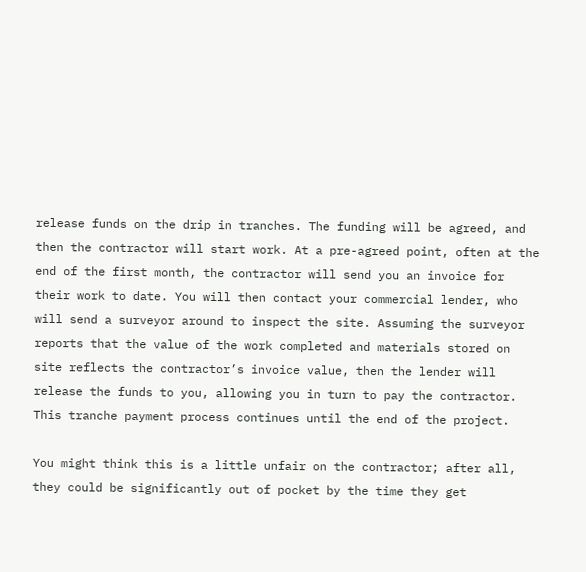release funds on the drip in tranches. The funding will be agreed, and then the contractor will start work. At a pre-agreed point, often at the end of the first month, the contractor will send you an invoice for their work to date. You will then contact your commercial lender, who will send a surveyor around to inspect the site. Assuming the surveyor reports that the value of the work completed and materials stored on site reflects the contractor’s invoice value, then the lender will release the funds to you, allowing you in turn to pay the contractor. This tranche payment process continues until the end of the project.

You might think this is a little unfair on the contractor; after all, they could be significantly out of pocket by the time they get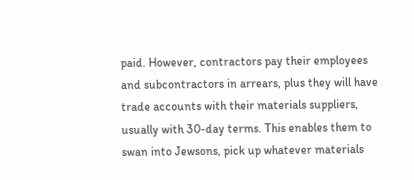paid. However, contractors pay their employees and subcontractors in arrears, plus they will have trade accounts with their materials suppliers, usually with 30-day terms. This enables them to swan into Jewsons, pick up whatever materials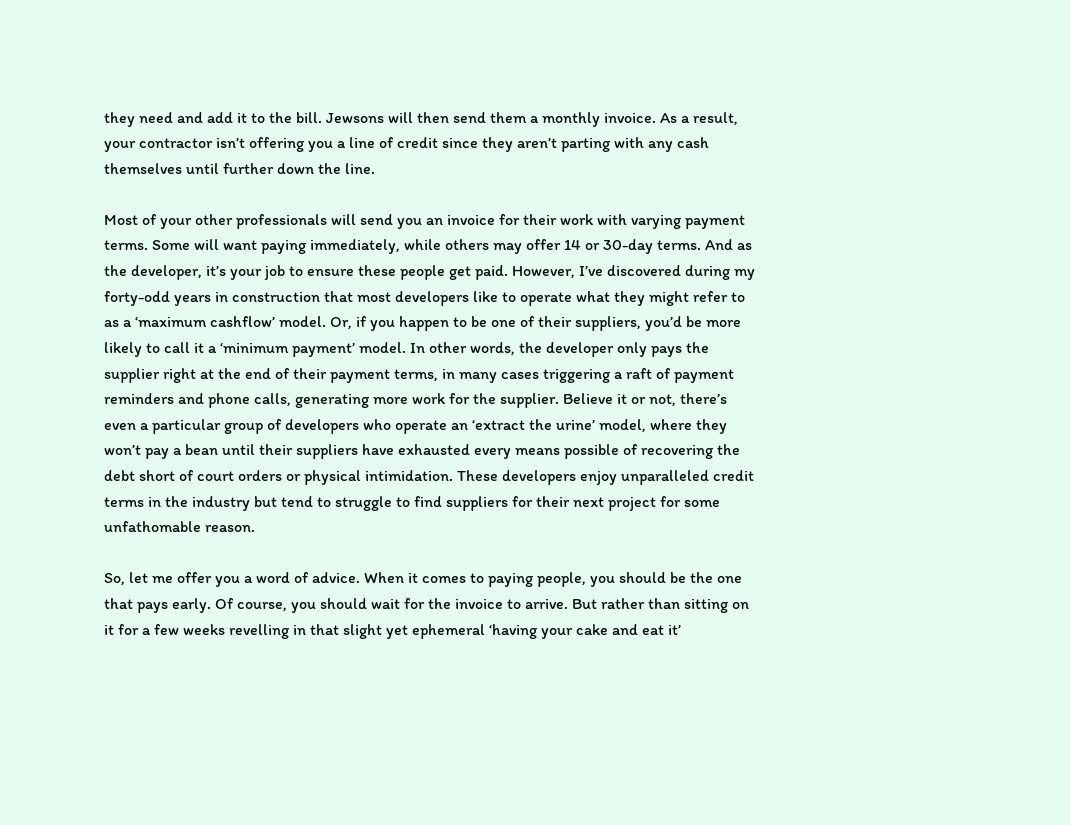they need and add it to the bill. Jewsons will then send them a monthly invoice. As a result, your contractor isn’t offering you a line of credit since they aren’t parting with any cash themselves until further down the line.

Most of your other professionals will send you an invoice for their work with varying payment terms. Some will want paying immediately, while others may offer 14 or 30-day terms. And as the developer, it’s your job to ensure these people get paid. However, I’ve discovered during my forty-odd years in construction that most developers like to operate what they might refer to as a ‘maximum cashflow’ model. Or, if you happen to be one of their suppliers, you’d be more likely to call it a ‘minimum payment’ model. In other words, the developer only pays the supplier right at the end of their payment terms, in many cases triggering a raft of payment reminders and phone calls, generating more work for the supplier. Believe it or not, there’s even a particular group of developers who operate an ‘extract the urine’ model, where they won’t pay a bean until their suppliers have exhausted every means possible of recovering the debt short of court orders or physical intimidation. These developers enjoy unparalleled credit terms in the industry but tend to struggle to find suppliers for their next project for some unfathomable reason.

So, let me offer you a word of advice. When it comes to paying people, you should be the one that pays early. Of course, you should wait for the invoice to arrive. But rather than sitting on it for a few weeks revelling in that slight yet ephemeral ‘having your cake and eat it’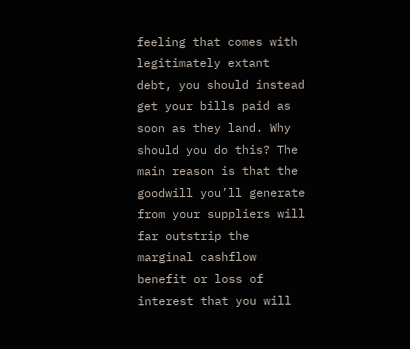feeling that comes with legitimately extant debt, you should instead get your bills paid as soon as they land. Why should you do this? The main reason is that the goodwill you’ll generate from your suppliers will far outstrip the marginal cashflow benefit or loss of interest that you will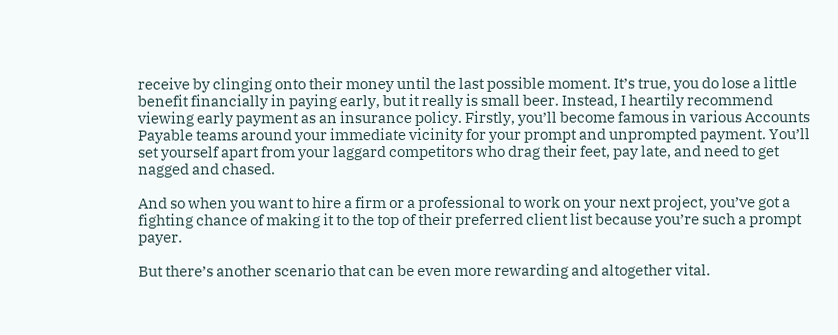receive by clinging onto their money until the last possible moment. It’s true, you do lose a little benefit financially in paying early, but it really is small beer. Instead, I heartily recommend viewing early payment as an insurance policy. Firstly, you’ll become famous in various Accounts Payable teams around your immediate vicinity for your prompt and unprompted payment. You’ll set yourself apart from your laggard competitors who drag their feet, pay late, and need to get nagged and chased.

And so when you want to hire a firm or a professional to work on your next project, you’ve got a fighting chance of making it to the top of their preferred client list because you’re such a prompt payer.

But there’s another scenario that can be even more rewarding and altogether vital.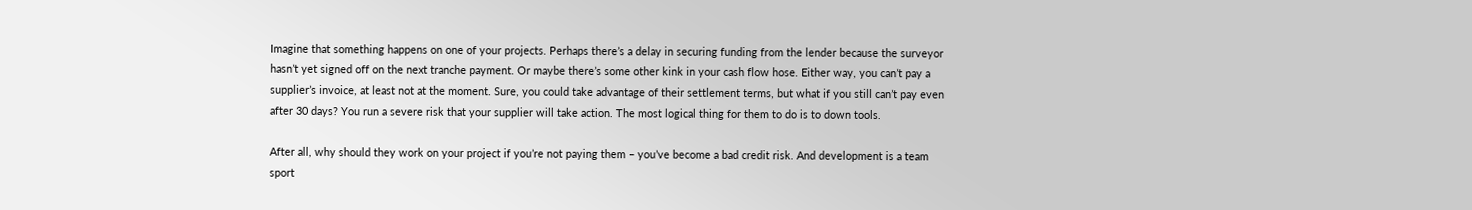Imagine that something happens on one of your projects. Perhaps there’s a delay in securing funding from the lender because the surveyor hasn’t yet signed off on the next tranche payment. Or maybe there’s some other kink in your cash flow hose. Either way, you can’t pay a supplier’s invoice, at least not at the moment. Sure, you could take advantage of their settlement terms, but what if you still can’t pay even after 30 days? You run a severe risk that your supplier will take action. The most logical thing for them to do is to down tools.

After all, why should they work on your project if you’re not paying them – you’ve become a bad credit risk. And development is a team sport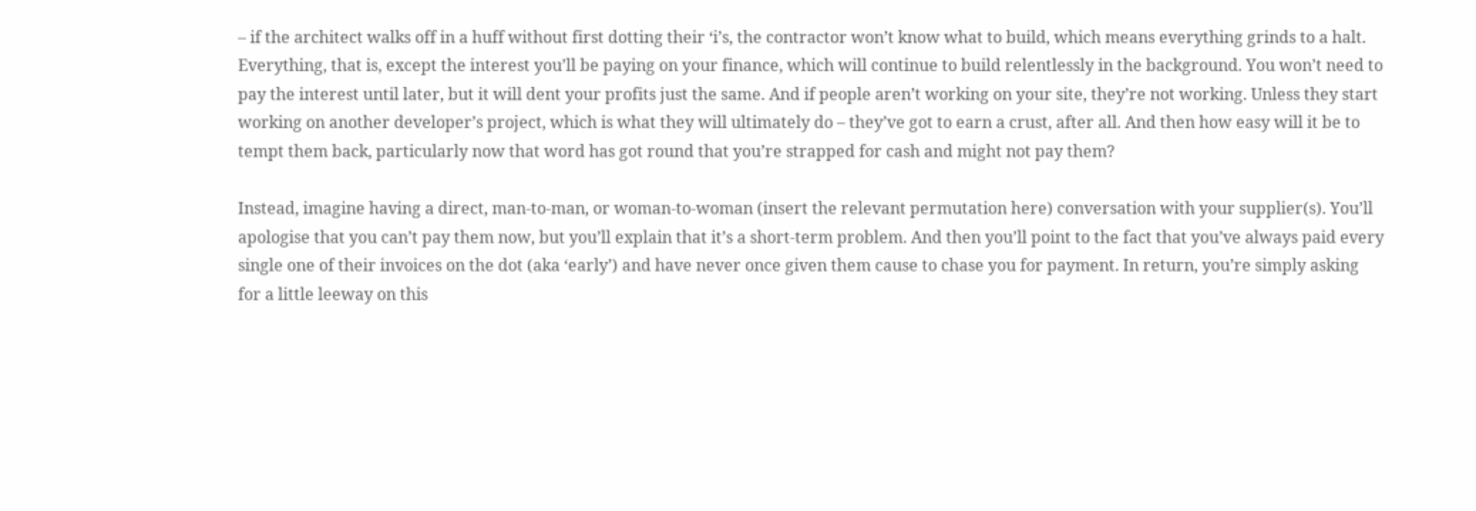– if the architect walks off in a huff without first dotting their ‘i’s, the contractor won’t know what to build, which means everything grinds to a halt. Everything, that is, except the interest you’ll be paying on your finance, which will continue to build relentlessly in the background. You won’t need to pay the interest until later, but it will dent your profits just the same. And if people aren’t working on your site, they’re not working. Unless they start working on another developer’s project, which is what they will ultimately do – they’ve got to earn a crust, after all. And then how easy will it be to tempt them back, particularly now that word has got round that you’re strapped for cash and might not pay them?

Instead, imagine having a direct, man-to-man, or woman-to-woman (insert the relevant permutation here) conversation with your supplier(s). You’ll apologise that you can’t pay them now, but you’ll explain that it’s a short-term problem. And then you’ll point to the fact that you’ve always paid every single one of their invoices on the dot (aka ‘early’) and have never once given them cause to chase you for payment. In return, you’re simply asking for a little leeway on this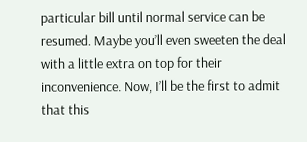particular bill until normal service can be resumed. Maybe you’ll even sweeten the deal with a little extra on top for their inconvenience. Now, I’ll be the first to admit that this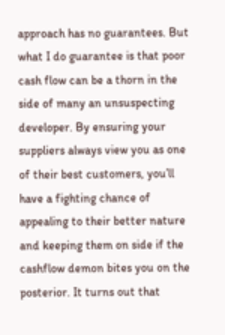approach has no guarantees. But what I do guarantee is that poor cash flow can be a thorn in the side of many an unsuspecting developer. By ensuring your suppliers always view you as one of their best customers, you’ll have a fighting chance of appealing to their better nature and keeping them on side if the cashflow demon bites you on the posterior. It turns out that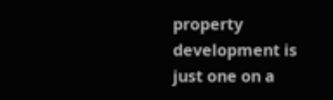property development is just one on a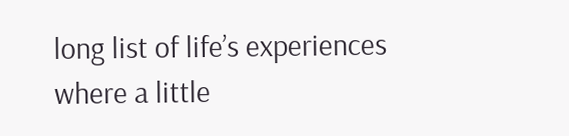long list of life’s experiences where a little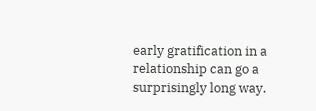early gratification in a relationship can go a surprisingly long way.